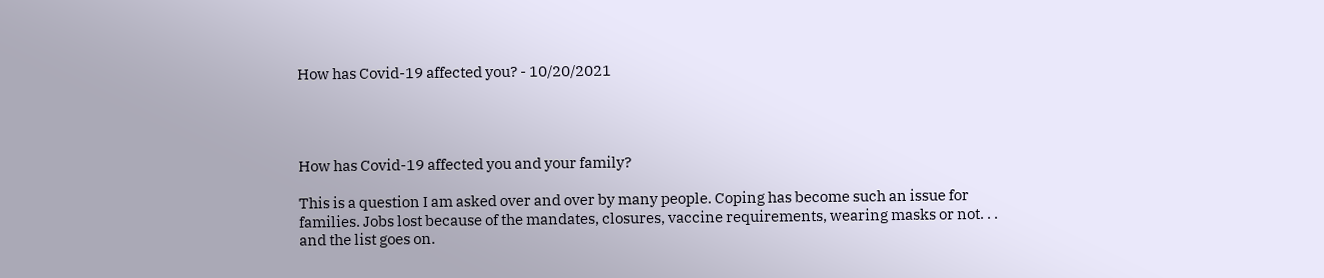How has Covid-19 affected you? - 10/20/2021




How has Covid-19 affected you and your family?

This is a question I am asked over and over by many people. Coping has become such an issue for families. Jobs lost because of the mandates, closures, vaccine requirements, wearing masks or not. . . and the list goes on.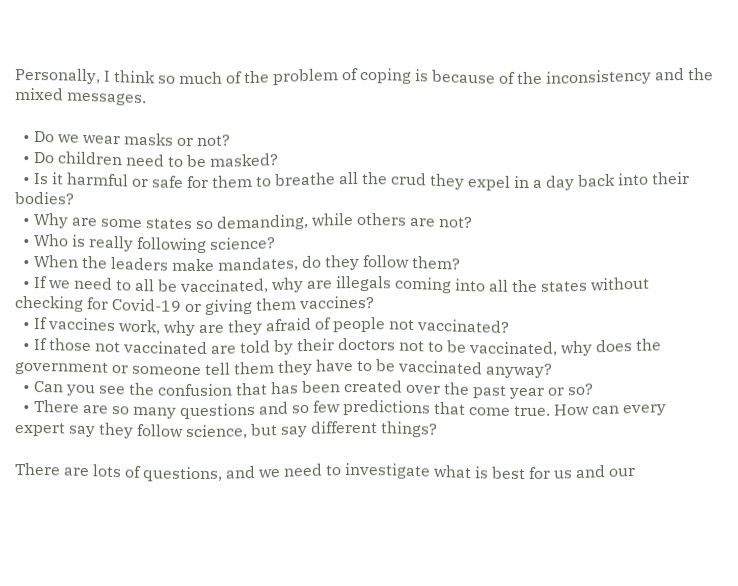Personally, I think so much of the problem of coping is because of the inconsistency and the mixed messages.

  • Do we wear masks or not?
  • Do children need to be masked?
  • Is it harmful or safe for them to breathe all the crud they expel in a day back into their bodies?
  • Why are some states so demanding, while others are not?
  • Who is really following science?
  • When the leaders make mandates, do they follow them?
  • If we need to all be vaccinated, why are illegals coming into all the states without checking for Covid-19 or giving them vaccines?
  • If vaccines work, why are they afraid of people not vaccinated?
  • If those not vaccinated are told by their doctors not to be vaccinated, why does the government or someone tell them they have to be vaccinated anyway?
  • Can you see the confusion that has been created over the past year or so?
  • There are so many questions and so few predictions that come true. How can every expert say they follow science, but say different things?

There are lots of questions, and we need to investigate what is best for us and our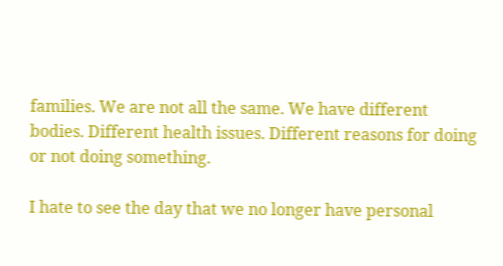families. We are not all the same. We have different bodies. Different health issues. Different reasons for doing or not doing something.

I hate to see the day that we no longer have personal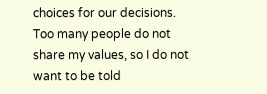choices for our decisions. Too many people do not share my values, so I do not want to be told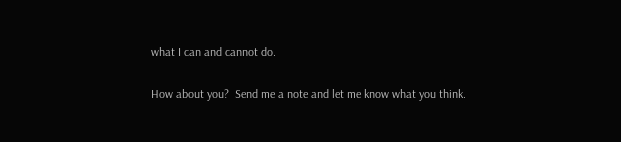what I can and cannot do.

How about you?  Send me a note and let me know what you think.